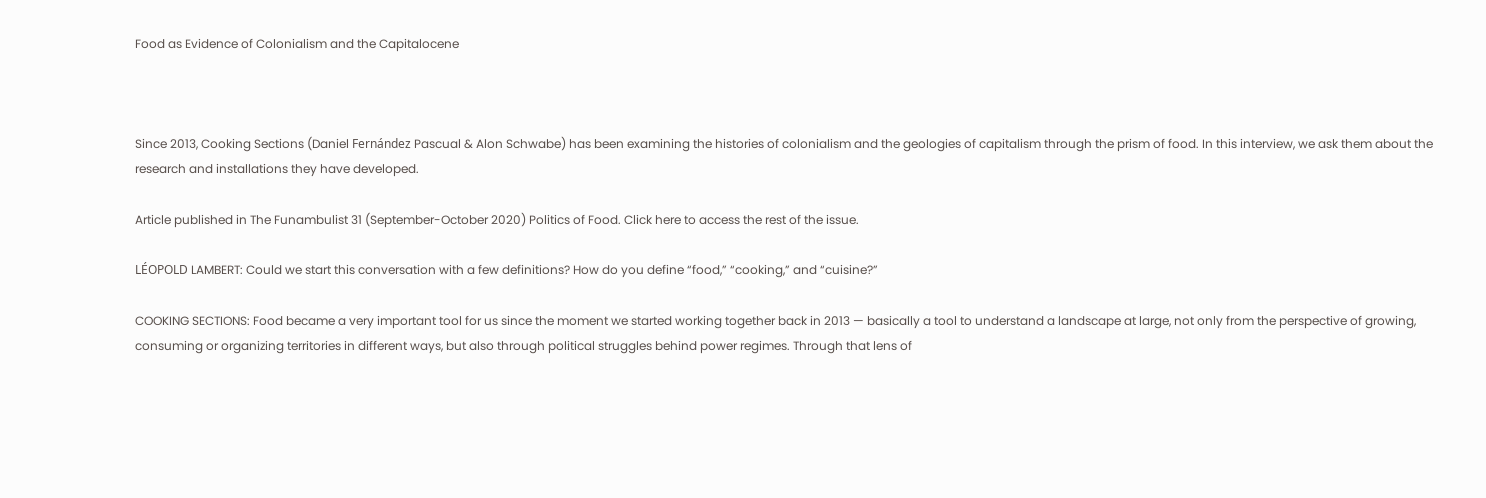Food as Evidence of Colonialism and the Capitalocene



Since 2013, Cooking Sections (Daniel Fernández Pascual & Alon Schwabe) has been examining the histories of colonialism and the geologies of capitalism through the prism of food. In this interview, we ask them about the research and installations they have developed.

Article published in The Funambulist 31 (September-October 2020) Politics of Food. Click here to access the rest of the issue.

LÉOPOLD LAMBERT: Could we start this conversation with a few definitions? How do you define “food,” “cooking,” and “cuisine?”

COOKING SECTIONS: Food became a very important tool for us since the moment we started working together back in 2013 — basically a tool to understand a landscape at large, not only from the perspective of growing, consuming or organizing territories in different ways, but also through political struggles behind power regimes. Through that lens of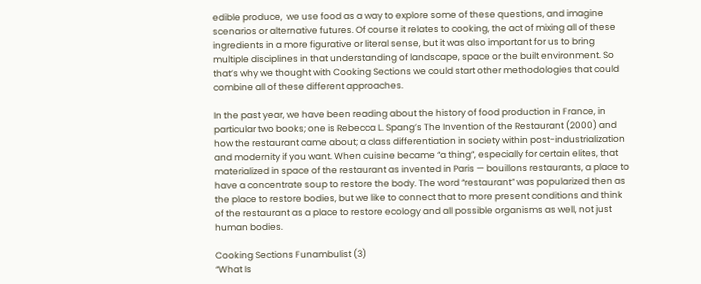edible produce,  we use food as a way to explore some of these questions, and imagine scenarios or alternative futures. Of course it relates to cooking, the act of mixing all of these ingredients in a more figurative or literal sense, but it was also important for us to bring multiple disciplines in that understanding of landscape, space or the built environment. So that’s why we thought with Cooking Sections we could start other methodologies that could combine all of these different approaches.

In the past year, we have been reading about the history of food production in France, in particular two books; one is Rebecca L. Spang’s The Invention of the Restaurant (2000) and how the restaurant came about; a class differentiation in society within post-industrialization and modernity if you want. When cuisine became “a thing”, especially for certain elites, that materialized in space of the restaurant as invented in Paris — bouillons restaurants, a place to have a concentrate soup to restore the body. The word “restaurant” was popularized then as the place to restore bodies, but we like to connect that to more present conditions and think of the restaurant as a place to restore ecology and all possible organisms as well, not just human bodies.

Cooking Sections Funambulist (3)
“What Is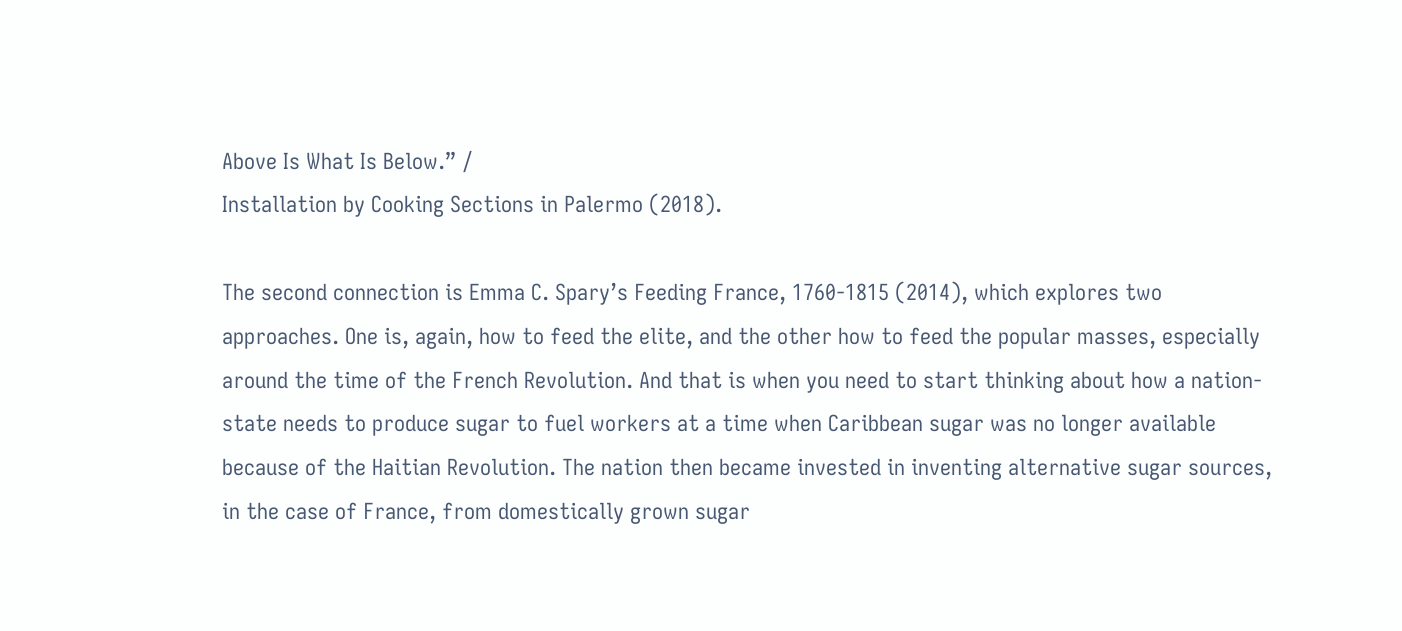Above Is What Is Below.” /
Installation by Cooking Sections in Palermo (2018).

The second connection is Emma C. Spary’s Feeding France, 1760-1815 (2014), which explores two approaches. One is, again, how to feed the elite, and the other how to feed the popular masses, especially around the time of the French Revolution. And that is when you need to start thinking about how a nation-state needs to produce sugar to fuel workers at a time when Caribbean sugar was no longer available because of the Haitian Revolution. The nation then became invested in inventing alternative sugar sources, in the case of France, from domestically grown sugar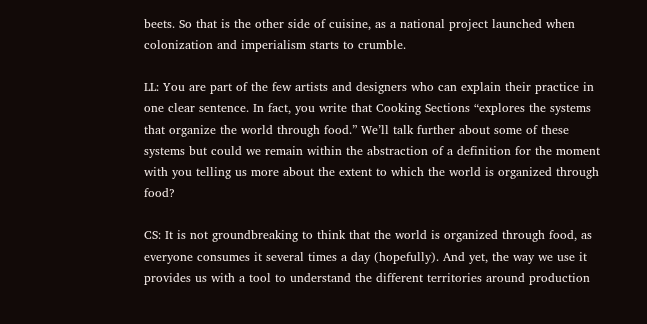beets. So that is the other side of cuisine, as a national project launched when colonization and imperialism starts to crumble.

LL: You are part of the few artists and designers who can explain their practice in one clear sentence. In fact, you write that Cooking Sections “explores the systems that organize the world through food.” We’ll talk further about some of these systems but could we remain within the abstraction of a definition for the moment with you telling us more about the extent to which the world is organized through food?

CS: It is not groundbreaking to think that the world is organized through food, as everyone consumes it several times a day (hopefully). And yet, the way we use it provides us with a tool to understand the different territories around production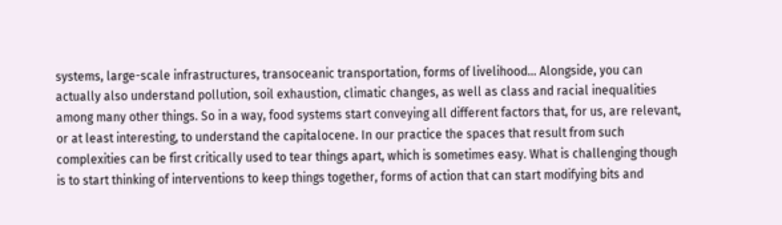systems, large-scale infrastructures, transoceanic transportation, forms of livelihood… Alongside, you can actually also understand pollution, soil exhaustion, climatic changes, as well as class and racial inequalities among many other things. So in a way, food systems start conveying all different factors that, for us, are relevant, or at least interesting, to understand the capitalocene. In our practice the spaces that result from such complexities can be first critically used to tear things apart, which is sometimes easy. What is challenging though is to start thinking of interventions to keep things together, forms of action that can start modifying bits and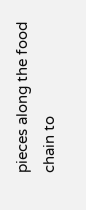pieces along the food chain to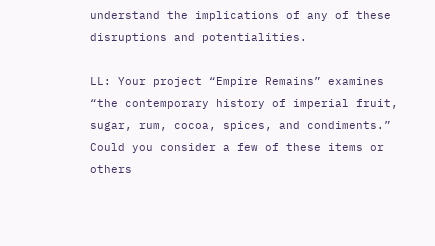understand the implications of any of these disruptions and potentialities.

LL: Your project “Empire Remains” examines “the contemporary history of imperial fruit, sugar, rum, cocoa, spices, and condiments.” Could you consider a few of these items or others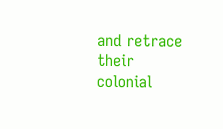and retrace their colonial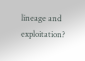lineage and exploitation?